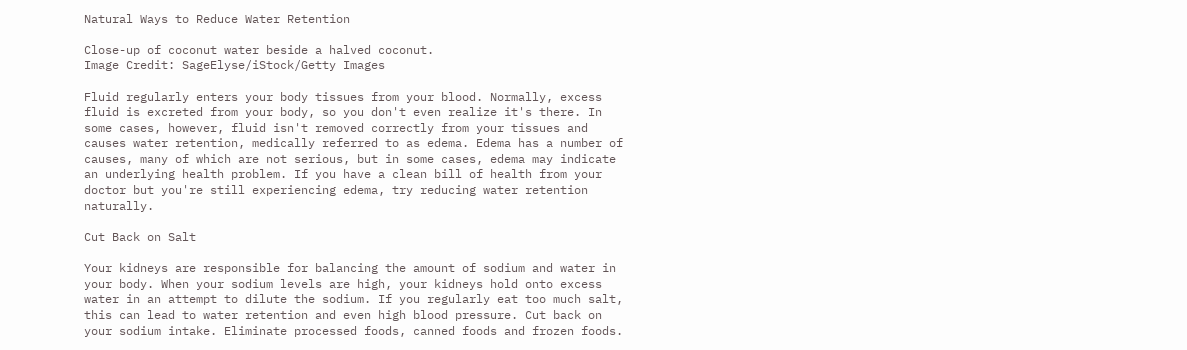Natural Ways to Reduce Water Retention

Close-up of coconut water beside a halved coconut.
Image Credit: SageElyse/iStock/Getty Images

Fluid regularly enters your body tissues from your blood. Normally, excess fluid is excreted from your body, so you don't even realize it's there. In some cases, however, fluid isn't removed correctly from your tissues and causes water retention, medically referred to as edema. Edema has a number of causes, many of which are not serious, but in some cases, edema may indicate an underlying health problem. If you have a clean bill of health from your doctor but you're still experiencing edema, try reducing water retention naturally.

Cut Back on Salt

Your kidneys are responsible for balancing the amount of sodium and water in your body. When your sodium levels are high, your kidneys hold onto excess water in an attempt to dilute the sodium. If you regularly eat too much salt, this can lead to water retention and even high blood pressure. Cut back on your sodium intake. Eliminate processed foods, canned foods and frozen foods.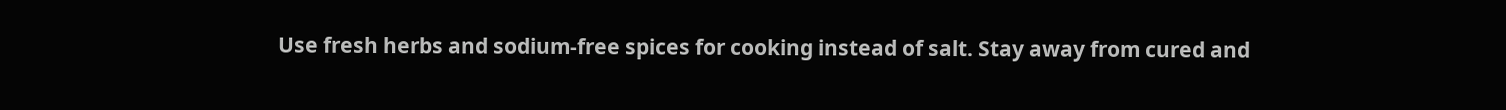Use fresh herbs and sodium-free spices for cooking instead of salt. Stay away from cured and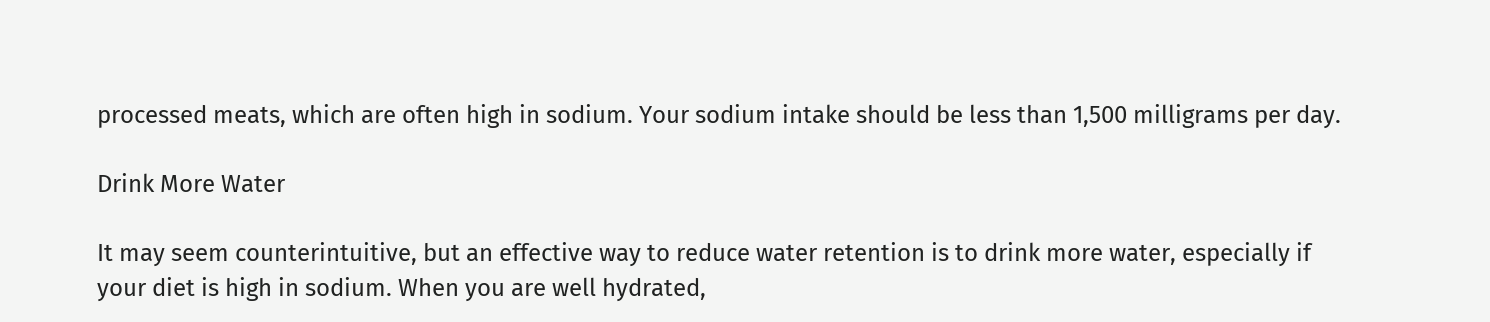processed meats, which are often high in sodium. Your sodium intake should be less than 1,500 milligrams per day.

Drink More Water

It may seem counterintuitive, but an effective way to reduce water retention is to drink more water, especially if your diet is high in sodium. When you are well hydrated,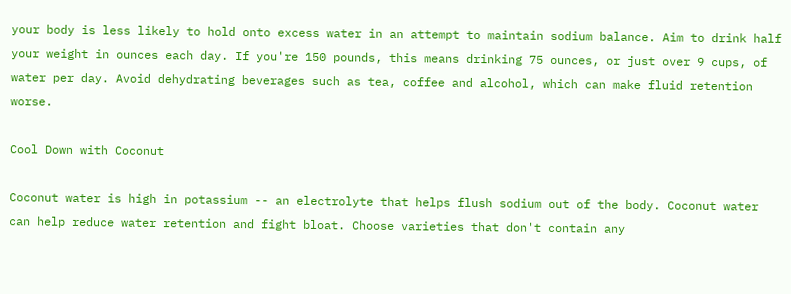your body is less likely to hold onto excess water in an attempt to maintain sodium balance. Aim to drink half your weight in ounces each day. If you're 150 pounds, this means drinking 75 ounces, or just over 9 cups, of water per day. Avoid dehydrating beverages such as tea, coffee and alcohol, which can make fluid retention worse.

Cool Down with Coconut

Coconut water is high in potassium -- an electrolyte that helps flush sodium out of the body. Coconut water can help reduce water retention and fight bloat. Choose varieties that don't contain any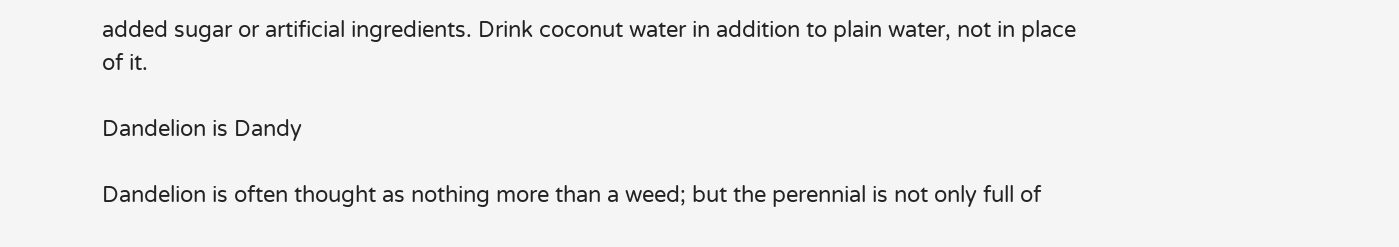added sugar or artificial ingredients. Drink coconut water in addition to plain water, not in place of it.

Dandelion is Dandy

Dandelion is often thought as nothing more than a weed; but the perennial is not only full of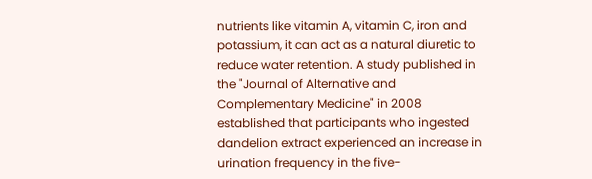nutrients like vitamin A, vitamin C, iron and potassium, it can act as a natural diuretic to reduce water retention. A study published in the "Journal of Alternative and Complementary Medicine" in 2008 established that participants who ingested dandelion extract experienced an increase in urination frequency in the five-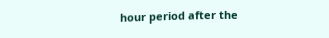hour period after the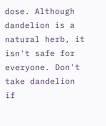dose. Although dandelion is a natural herb, it isn't safe for everyone. Don't take dandelion if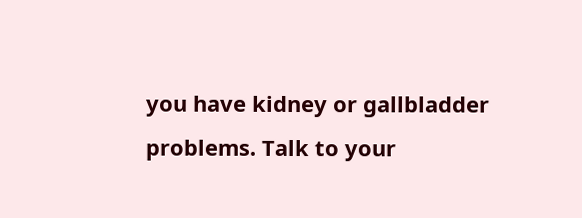you have kidney or gallbladder problems. Talk to your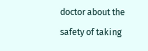doctor about the safety of taking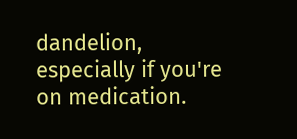dandelion, especially if you're on medication.